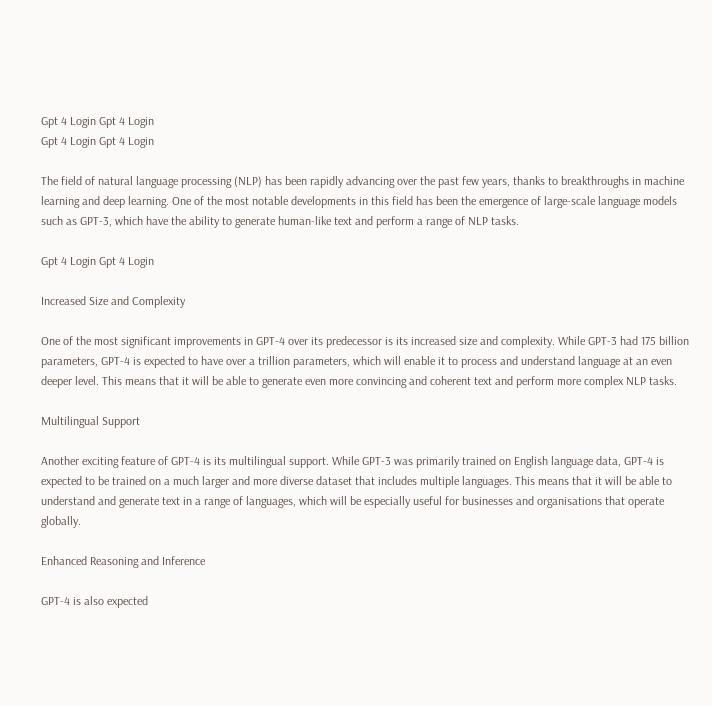Gpt 4 Login Gpt 4 Login
Gpt 4 Login Gpt 4 Login

The field of natural language processing (NLP) has been rapidly advancing over the past few years, thanks to breakthroughs in machine learning and deep learning. One of the most notable developments in this field has been the emergence of large-scale language models such as GPT-3, which have the ability to generate human-like text and perform a range of NLP tasks.

Gpt 4 Login Gpt 4 Login

Increased Size and Complexity

One of the most significant improvements in GPT-4 over its predecessor is its increased size and complexity. While GPT-3 had 175 billion parameters, GPT-4 is expected to have over a trillion parameters, which will enable it to process and understand language at an even deeper level. This means that it will be able to generate even more convincing and coherent text and perform more complex NLP tasks.

Multilingual Support

Another exciting feature of GPT-4 is its multilingual support. While GPT-3 was primarily trained on English language data, GPT-4 is expected to be trained on a much larger and more diverse dataset that includes multiple languages. This means that it will be able to understand and generate text in a range of languages, which will be especially useful for businesses and organisations that operate globally.

Enhanced Reasoning and Inference

GPT-4 is also expected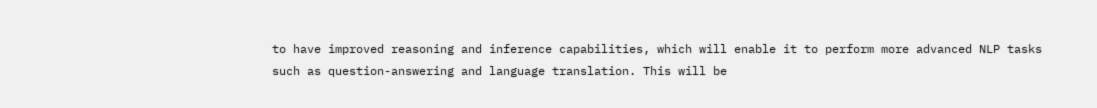to have improved reasoning and inference capabilities, which will enable it to perform more advanced NLP tasks such as question-answering and language translation. This will be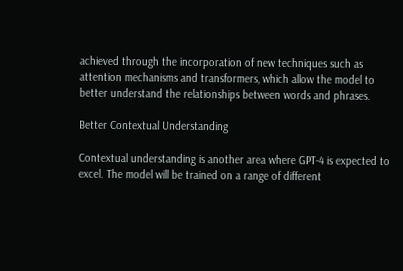achieved through the incorporation of new techniques such as attention mechanisms and transformers, which allow the model to better understand the relationships between words and phrases.

Better Contextual Understanding

Contextual understanding is another area where GPT-4 is expected to excel. The model will be trained on a range of different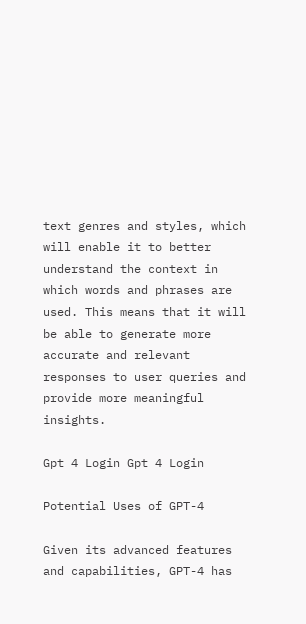text genres and styles, which will enable it to better understand the context in which words and phrases are used. This means that it will be able to generate more accurate and relevant responses to user queries and provide more meaningful insights.

Gpt 4 Login Gpt 4 Login

Potential Uses of GPT-4

Given its advanced features and capabilities, GPT-4 has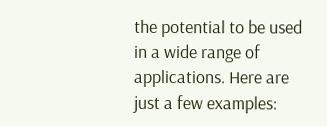the potential to be used in a wide range of applications. Here are just a few examples: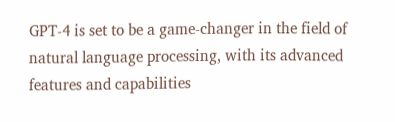GPT-4 is set to be a game-changer in the field of natural language processing, with its advanced features and capabilities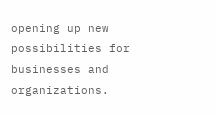opening up new possibilities for businesses and organizations.